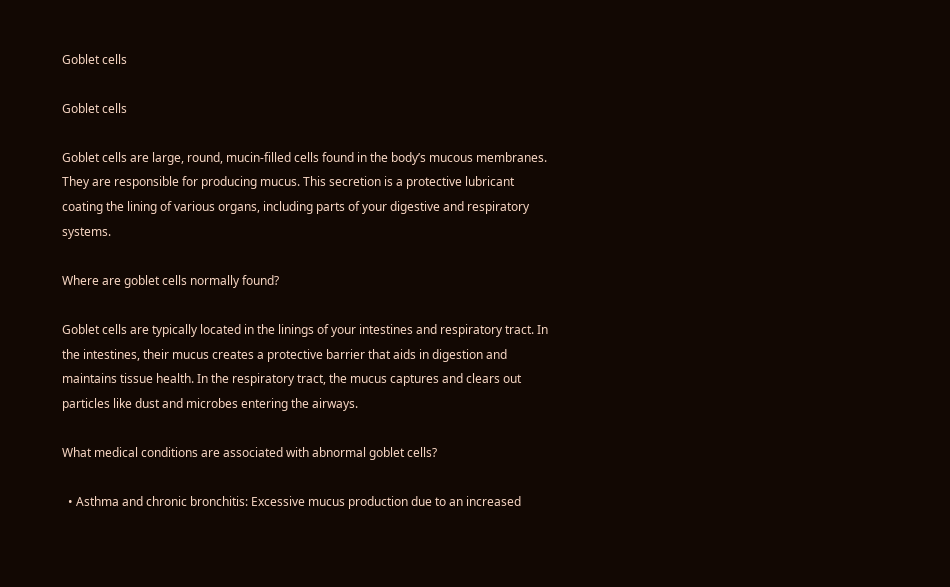Goblet cells

Goblet cells

Goblet cells are large, round, mucin-filled cells found in the body’s mucous membranes. They are responsible for producing mucus. This secretion is a protective lubricant coating the lining of various organs, including parts of your digestive and respiratory systems.

Where are goblet cells normally found?

Goblet cells are typically located in the linings of your intestines and respiratory tract. In the intestines, their mucus creates a protective barrier that aids in digestion and maintains tissue health. In the respiratory tract, the mucus captures and clears out particles like dust and microbes entering the airways.

What medical conditions are associated with abnormal goblet cells?

  • Asthma and chronic bronchitis: Excessive mucus production due to an increased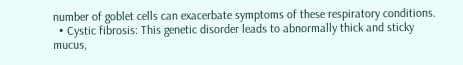number of goblet cells can exacerbate symptoms of these respiratory conditions.
  • Cystic fibrosis: This genetic disorder leads to abnormally thick and sticky mucus,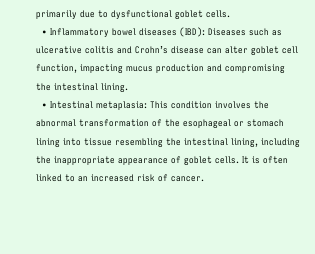primarily due to dysfunctional goblet cells.
  • Inflammatory bowel diseases (IBD): Diseases such as ulcerative colitis and Crohn’s disease can alter goblet cell function, impacting mucus production and compromising the intestinal lining.
  • Intestinal metaplasia: This condition involves the abnormal transformation of the esophageal or stomach lining into tissue resembling the intestinal lining, including the inappropriate appearance of goblet cells. It is often linked to an increased risk of cancer.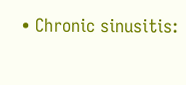• Chronic sinusitis: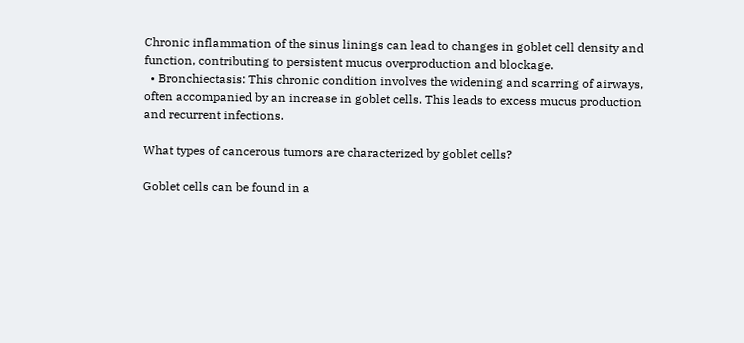Chronic inflammation of the sinus linings can lead to changes in goblet cell density and function, contributing to persistent mucus overproduction and blockage.
  • Bronchiectasis: This chronic condition involves the widening and scarring of airways, often accompanied by an increase in goblet cells. This leads to excess mucus production and recurrent infections.

What types of cancerous tumors are characterized by goblet cells?

Goblet cells can be found in a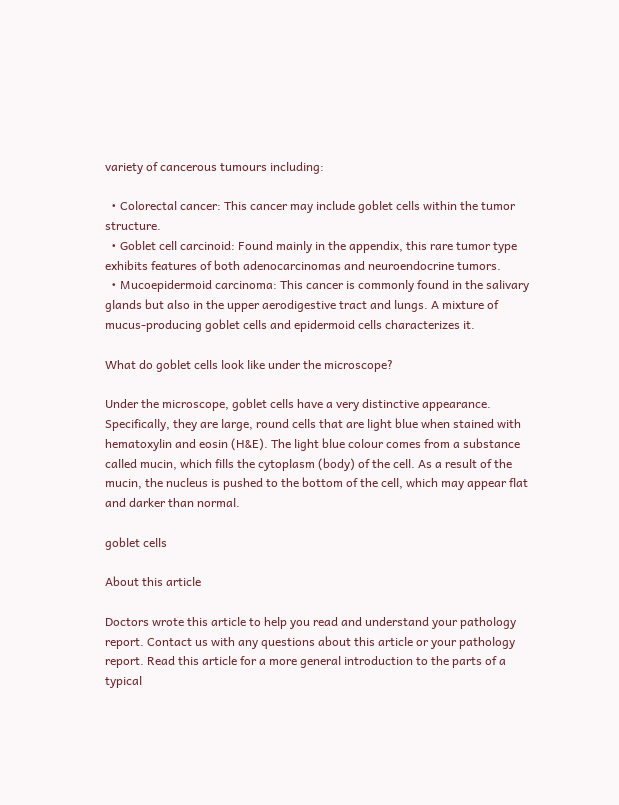variety of cancerous tumours including:

  • Colorectal cancer: This cancer may include goblet cells within the tumor structure.
  • Goblet cell carcinoid: Found mainly in the appendix, this rare tumor type exhibits features of both adenocarcinomas and neuroendocrine tumors.
  • Mucoepidermoid carcinoma: This cancer is commonly found in the salivary glands but also in the upper aerodigestive tract and lungs. A mixture of mucus-producing goblet cells and epidermoid cells characterizes it.

What do goblet cells look like under the microscope?

Under the microscope, goblet cells have a very distinctive appearance. Specifically, they are large, round cells that are light blue when stained with hematoxylin and eosin (H&E). The light blue colour comes from a substance called mucin, which fills the cytoplasm (body) of the cell. As a result of the mucin, the nucleus is pushed to the bottom of the cell, which may appear flat and darker than normal.

goblet cells

About this article

Doctors wrote this article to help you read and understand your pathology report. Contact us with any questions about this article or your pathology report. Read this article for a more general introduction to the parts of a typical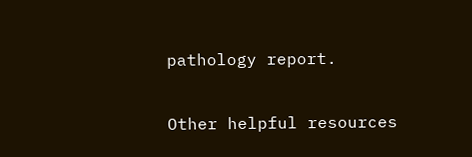pathology report.

Other helpful resources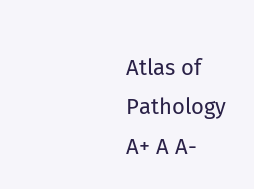Atlas of Pathology
A+ A A-